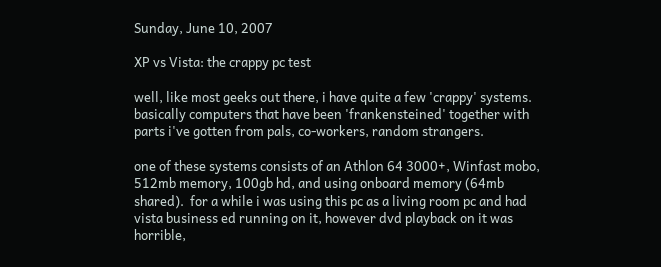Sunday, June 10, 2007

XP vs Vista: the crappy pc test

well, like most geeks out there, i have quite a few 'crappy' systems.  basically computers that have been 'frankensteined' together with parts i've gotten from pals, co-workers, random strangers.

one of these systems consists of an Athlon 64 3000+, Winfast mobo, 512mb memory, 100gb hd, and using onboard memory (64mb shared).  for a while i was using this pc as a living room pc and had vista business ed running on it, however dvd playback on it was horrible,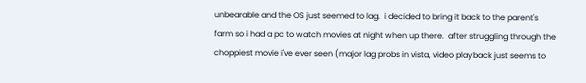unbearable and the OS just seemed to lag.  i decided to bring it back to the parent's farm so i had a pc to watch movies at night when up there.  after struggling through the choppiest movie i've ever seen (major lag probs in vista, video playback just seems to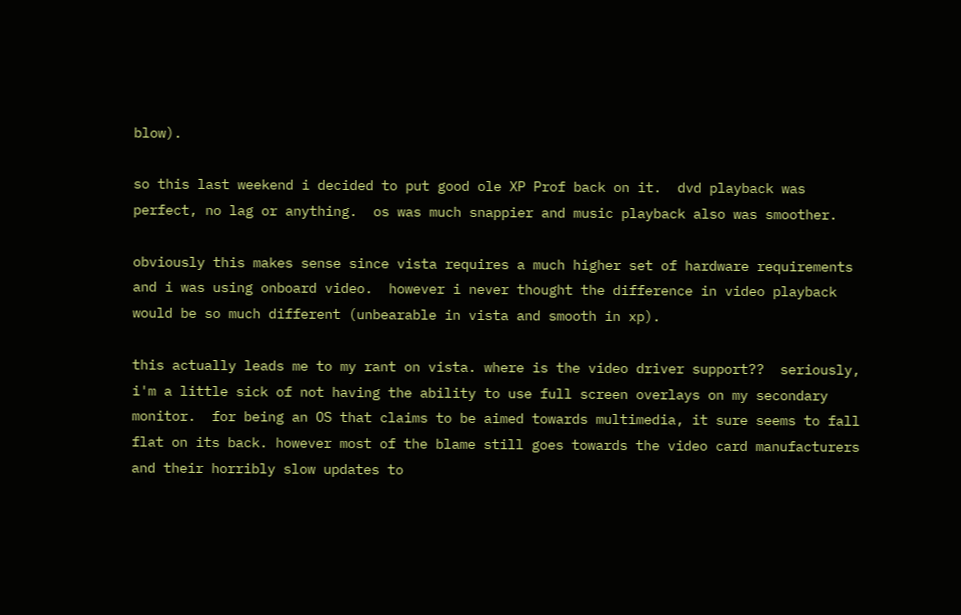blow).

so this last weekend i decided to put good ole XP Prof back on it.  dvd playback was perfect, no lag or anything.  os was much snappier and music playback also was smoother.

obviously this makes sense since vista requires a much higher set of hardware requirements and i was using onboard video.  however i never thought the difference in video playback would be so much different (unbearable in vista and smooth in xp).

this actually leads me to my rant on vista. where is the video driver support??  seriously, i'm a little sick of not having the ability to use full screen overlays on my secondary monitor.  for being an OS that claims to be aimed towards multimedia, it sure seems to fall flat on its back. however most of the blame still goes towards the video card manufacturers and their horribly slow updates to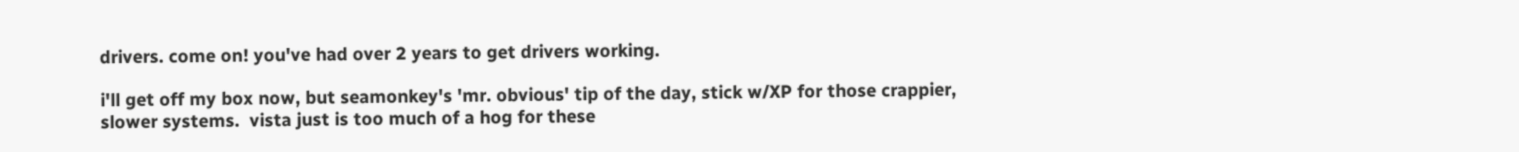drivers. come on! you've had over 2 years to get drivers working.

i'll get off my box now, but seamonkey's 'mr. obvious' tip of the day, stick w/XP for those crappier, slower systems.  vista just is too much of a hog for these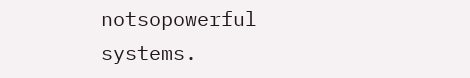notsopowerful systems.